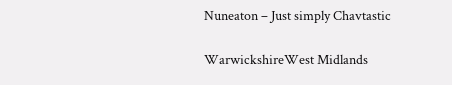Nuneaton – Just simply Chavtastic

WarwickshireWest Midlands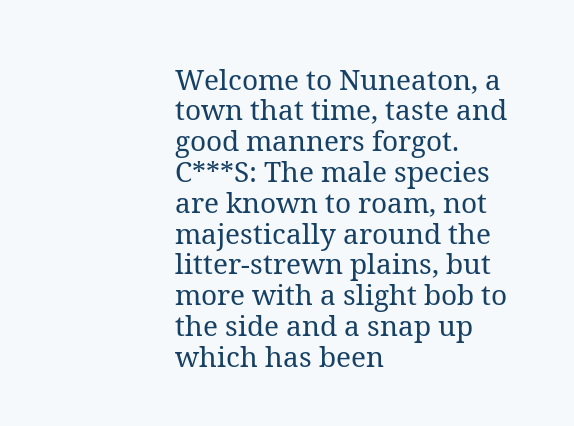Welcome to Nuneaton, a town that time, taste and good manners forgot.
C***S: The male species are known to roam, not majestically around the litter-strewn plains, but more with a slight bob to the side and a snap up which has been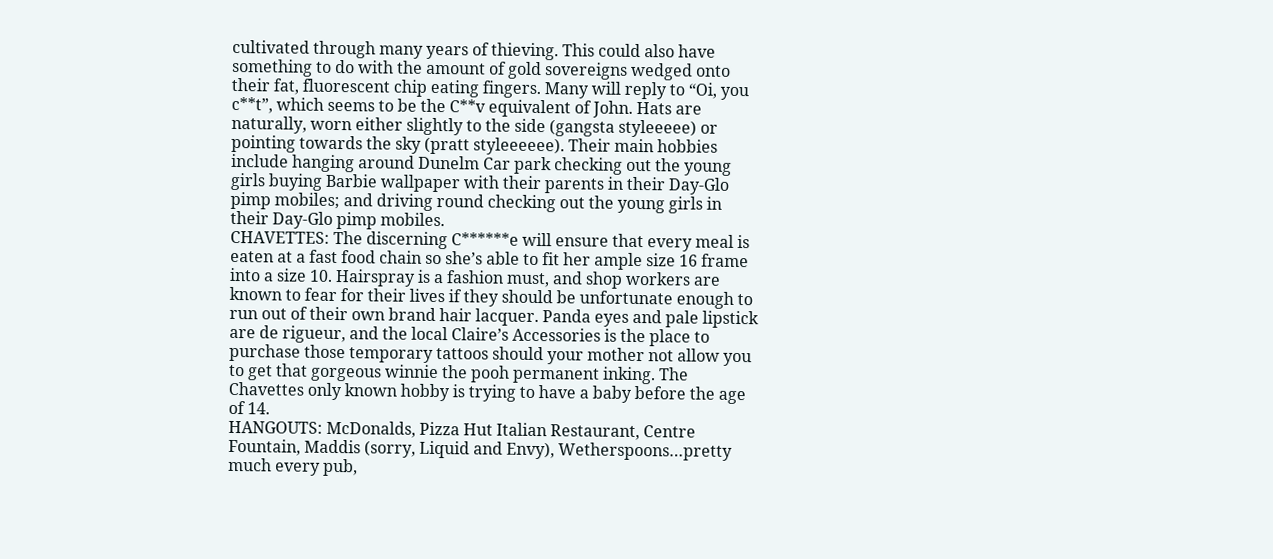cultivated through many years of thieving. This could also have something to do with the amount of gold sovereigns wedged onto their fat, fluorescent chip eating fingers. Many will reply to “Oi, you c**t”, which seems to be the C**v equivalent of John. Hats are naturally, worn either slightly to the side (gangsta styleeeee) or pointing towards the sky (pratt styleeeeee). Their main hobbies include hanging around Dunelm Car park checking out the young girls buying Barbie wallpaper with their parents in their Day-Glo pimp mobiles; and driving round checking out the young girls in their Day-Glo pimp mobiles.
CHAVETTES: The discerning C******e will ensure that every meal is eaten at a fast food chain so she’s able to fit her ample size 16 frame into a size 10. Hairspray is a fashion must, and shop workers are known to fear for their lives if they should be unfortunate enough to run out of their own brand hair lacquer. Panda eyes and pale lipstick are de rigueur, and the local Claire’s Accessories is the place to purchase those temporary tattoos should your mother not allow you to get that gorgeous winnie the pooh permanent inking. The Chavettes only known hobby is trying to have a baby before the age of 14.
HANGOUTS: McDonalds, Pizza Hut Italian Restaurant, Centre Fountain, Maddis (sorry, Liquid and Envy), Wetherspoons…pretty much every pub,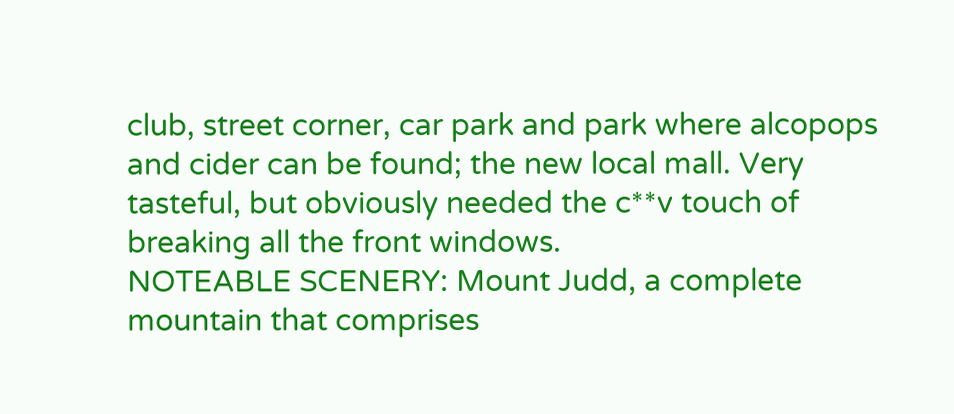club, street corner, car park and park where alcopops and cider can be found; the new local mall. Very tasteful, but obviously needed the c**v touch of breaking all the front windows.
NOTEABLE SCENERY: Mount Judd, a complete mountain that comprises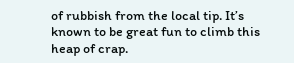of rubbish from the local tip. It’s known to be great fun to climb this heap of crap.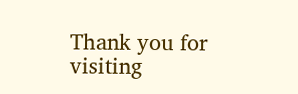Thank you for visiting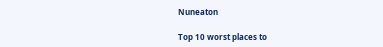Nuneaton

Top 10 worst places to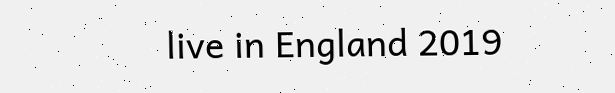live in England 2019